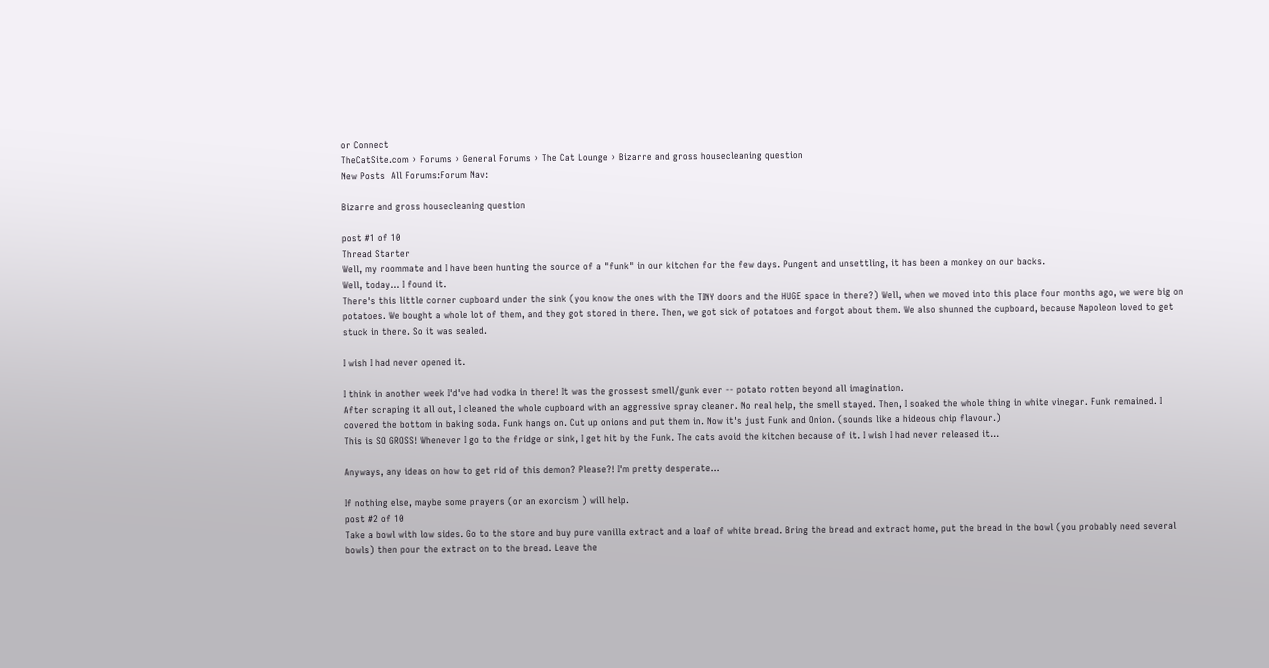or Connect
TheCatSite.com › Forums › General Forums › The Cat Lounge › Bizarre and gross housecleaning question
New Posts  All Forums:Forum Nav:

Bizarre and gross housecleaning question

post #1 of 10
Thread Starter
Well, my roommate and I have been hunting the source of a "funk" in our kitchen for the few days. Pungent and unsettling, it has been a monkey on our backs.
Well, today... I found it.
There's this little corner cupboard under the sink (you know the ones with the TINY doors and the HUGE space in there?) Well, when we moved into this place four months ago, we were big on potatoes. We bought a whole lot of them, and they got stored in there. Then, we got sick of potatoes and forgot about them. We also shunned the cupboard, because Napoleon loved to get stuck in there. So it was sealed.

I wish I had never opened it.

I think in another week I'd've had vodka in there! It was the grossest smell/gunk ever -- potato rotten beyond all imagination.
After scraping it all out, I cleaned the whole cupboard with an aggressive spray cleaner. No real help, the smell stayed. Then, I soaked the whole thing in white vinegar. Funk remained. I covered the bottom in baking soda. Funk hangs on. Cut up onions and put them in. Now it's just Funk and Onion. (sounds like a hideous chip flavour.)
This is SO GROSS! Whenever I go to the fridge or sink, I get hit by the Funk. The cats avoid the kitchen because of it. I wish I had never released it...

Anyways, any ideas on how to get rid of this demon? Please?! I'm pretty desperate...

If nothing else, maybe some prayers (or an exorcism ) will help.
post #2 of 10
Take a bowl with low sides. Go to the store and buy pure vanilla extract and a loaf of white bread. Bring the bread and extract home, put the bread in the bowl (you probably need several bowls) then pour the extract on to the bread. Leave the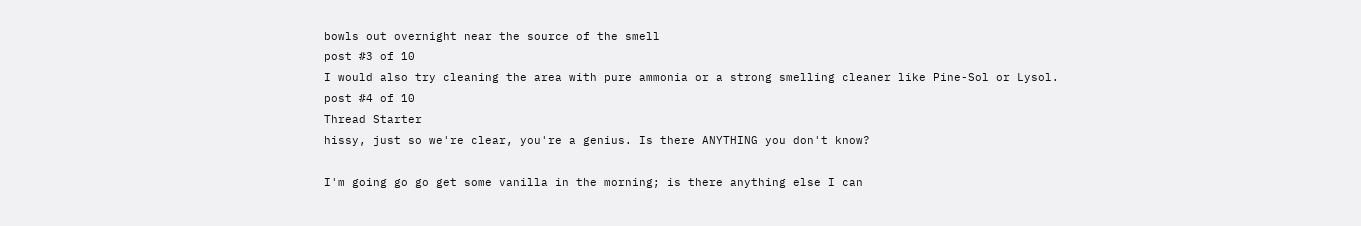bowls out overnight near the source of the smell
post #3 of 10
I would also try cleaning the area with pure ammonia or a strong smelling cleaner like Pine-Sol or Lysol.
post #4 of 10
Thread Starter
hissy, just so we're clear, you're a genius. Is there ANYTHING you don't know?

I'm going go go get some vanilla in the morning; is there anything else I can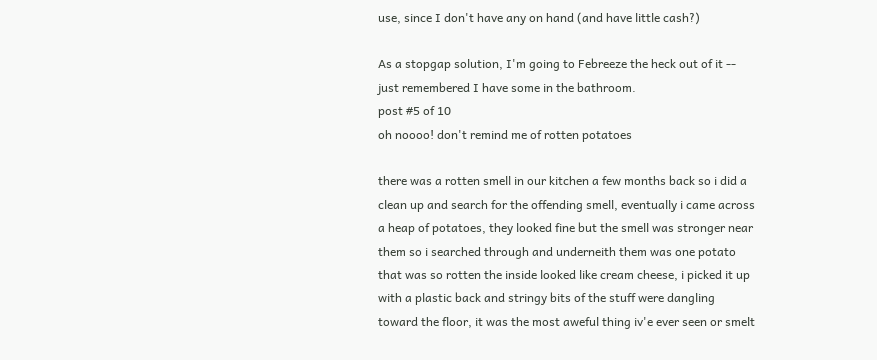use, since I don't have any on hand (and have little cash?)

As a stopgap solution, I'm going to Febreeze the heck out of it -- just remembered I have some in the bathroom.
post #5 of 10
oh noooo! don't remind me of rotten potatoes

there was a rotten smell in our kitchen a few months back so i did a clean up and search for the offending smell, eventually i came across a heap of potatoes, they looked fine but the smell was stronger near them so i searched through and underneith them was one potato that was so rotten the inside looked like cream cheese, i picked it up with a plastic back and stringy bits of the stuff were dangling toward the floor, it was the most aweful thing iv'e ever seen or smelt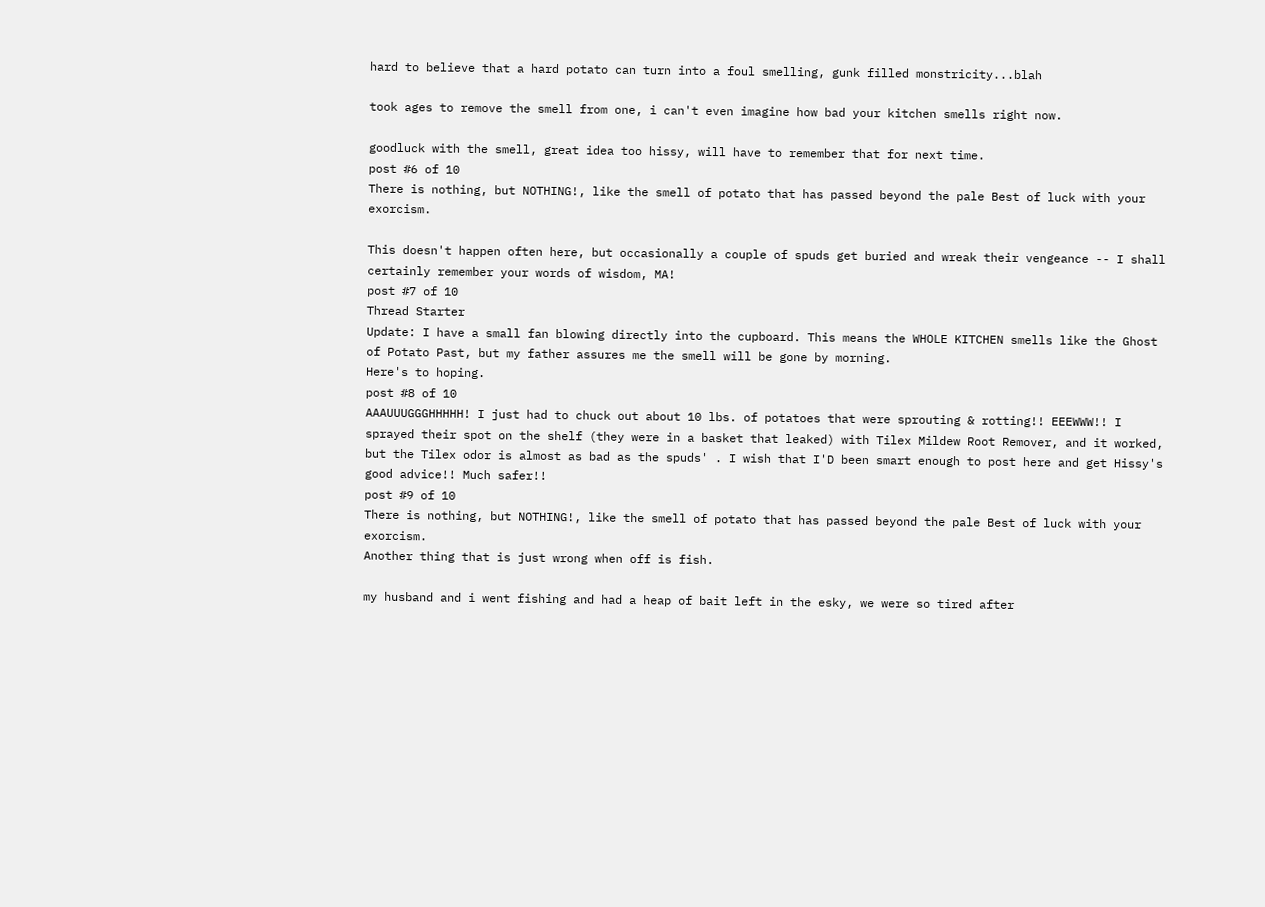hard to believe that a hard potato can turn into a foul smelling, gunk filled monstricity...blah

took ages to remove the smell from one, i can't even imagine how bad your kitchen smells right now.

goodluck with the smell, great idea too hissy, will have to remember that for next time.
post #6 of 10
There is nothing, but NOTHING!, like the smell of potato that has passed beyond the pale Best of luck with your exorcism.

This doesn't happen often here, but occasionally a couple of spuds get buried and wreak their vengeance -- I shall certainly remember your words of wisdom, MA!
post #7 of 10
Thread Starter
Update: I have a small fan blowing directly into the cupboard. This means the WHOLE KITCHEN smells like the Ghost of Potato Past, but my father assures me the smell will be gone by morning.
Here's to hoping.
post #8 of 10
AAAUUUGGGHHHHH! I just had to chuck out about 10 lbs. of potatoes that were sprouting & rotting!! EEEWWW!! I sprayed their spot on the shelf (they were in a basket that leaked) with Tilex Mildew Root Remover, and it worked, but the Tilex odor is almost as bad as the spuds' . I wish that I'D been smart enough to post here and get Hissy's good advice!! Much safer!!
post #9 of 10
There is nothing, but NOTHING!, like the smell of potato that has passed beyond the pale Best of luck with your exorcism.
Another thing that is just wrong when off is fish.

my husband and i went fishing and had a heap of bait left in the esky, we were so tired after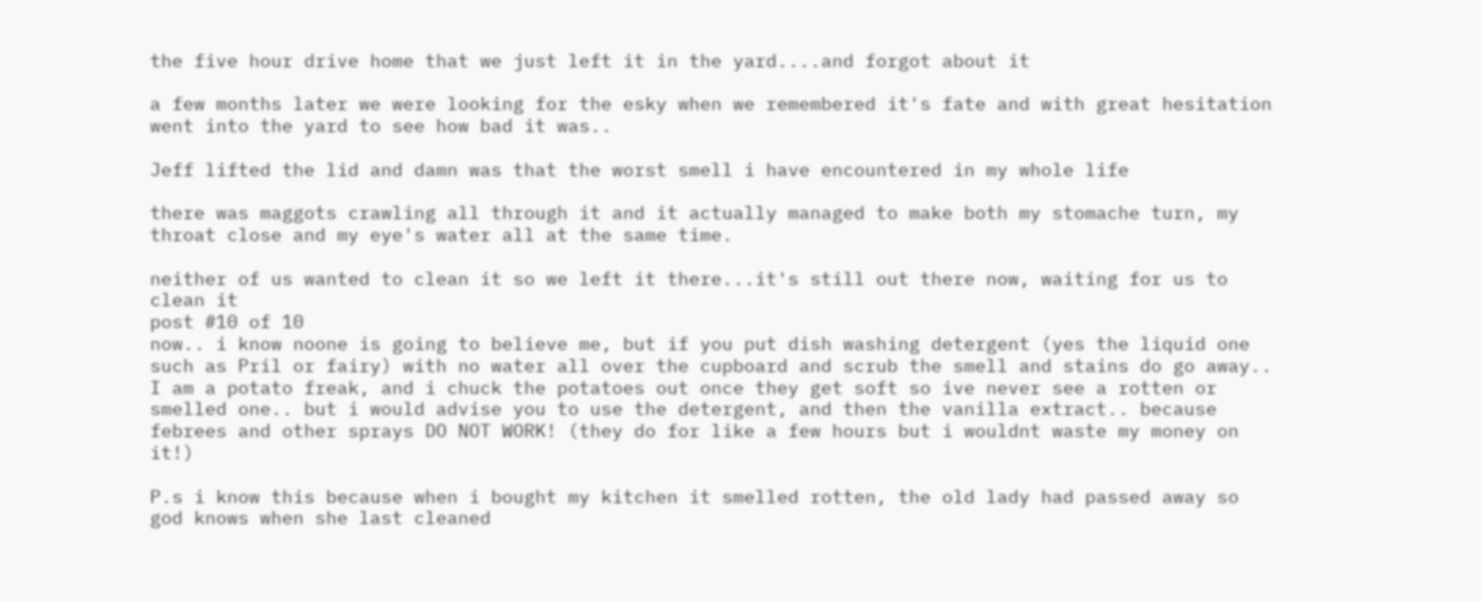the five hour drive home that we just left it in the yard....and forgot about it

a few months later we were looking for the esky when we remembered it's fate and with great hesitation went into the yard to see how bad it was..

Jeff lifted the lid and damn was that the worst smell i have encountered in my whole life

there was maggots crawling all through it and it actually managed to make both my stomache turn, my throat close and my eye's water all at the same time.

neither of us wanted to clean it so we left it there...it's still out there now, waiting for us to clean it
post #10 of 10
now.. i know noone is going to believe me, but if you put dish washing detergent (yes the liquid one such as Pril or fairy) with no water all over the cupboard and scrub the smell and stains do go away..
I am a potato freak, and i chuck the potatoes out once they get soft so ive never see a rotten or smelled one.. but i would advise you to use the detergent, and then the vanilla extract.. because febrees and other sprays DO NOT WORK! (they do for like a few hours but i wouldnt waste my money on it!)

P.s i know this because when i bought my kitchen it smelled rotten, the old lady had passed away so god knows when she last cleaned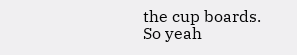the cup boards.
So yeah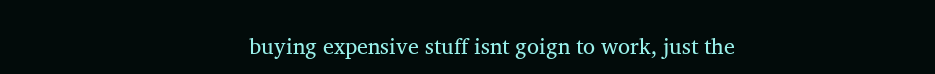buying expensive stuff isnt goign to work, just the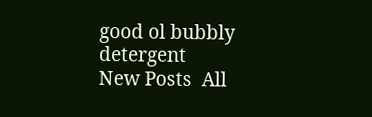good ol bubbly detergent
New Posts  All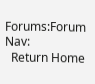Forums:Forum Nav:
  Return Home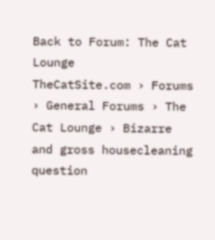Back to Forum: The Cat Lounge
TheCatSite.com › Forums › General Forums › The Cat Lounge › Bizarre and gross housecleaning question